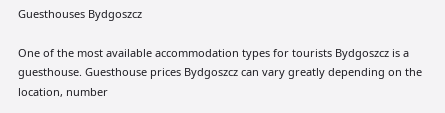Guesthouses Bydgoszcz

One of the most available accommodation types for tourists Bydgoszcz is a guesthouse. Guesthouse prices Bydgoszcz can vary greatly depending on the location, number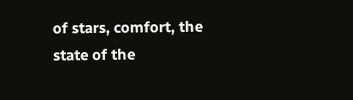of stars, comfort, the state of the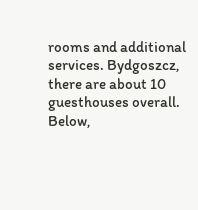rooms and additional services. Bydgoszcz, there are about 10 guesthouses overall. Below,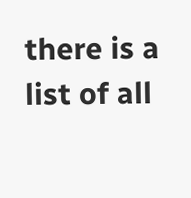there is a list of all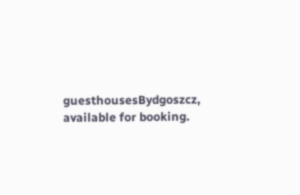guesthousesBydgoszcz, available for booking.